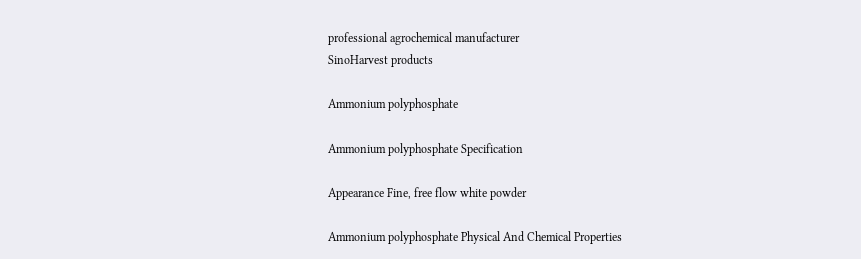professional agrochemical manufacturer
SinoHarvest products

Ammonium polyphosphate

Ammonium polyphosphate Specification

Appearance Fine, free flow white powder

Ammonium polyphosphate Physical And Chemical Properties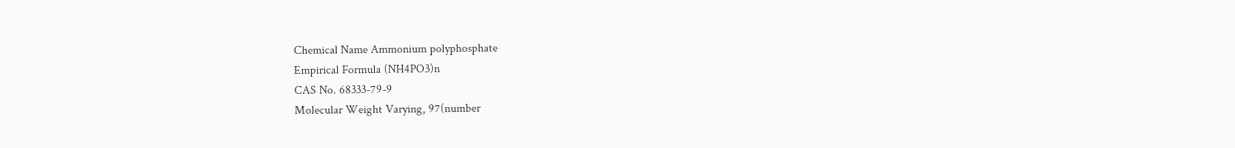Chemical Name Ammonium polyphosphate
Empirical Formula (NH4PO3)n
CAS No. 68333-79-9
Molecular Weight Varying, 97(number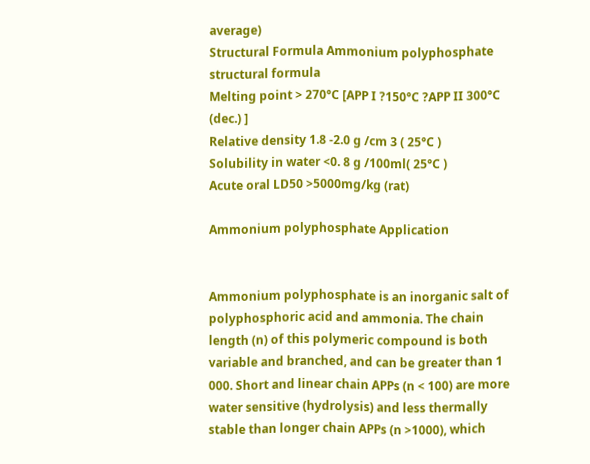average)
Structural Formula Ammonium polyphosphate structural formula
Melting point > 270°C [APP I ?150°C ?APP II 300°C (dec.) ]
Relative density 1.8 -2.0 g /cm 3 ( 25°C )
Solubility in water <0. 8 g /100ml( 25°C )
Acute oral LD50 >5000mg/kg (rat)

Ammonium polyphosphate Application


Ammonium polyphosphate is an inorganic salt of polyphosphoric acid and ammonia. The chain length (n) of this polymeric compound is both variable and branched, and can be greater than 1 000. Short and linear chain APPs (n < 100) are more water sensitive (hydrolysis) and less thermally stable than longer chain APPs (n >1000), which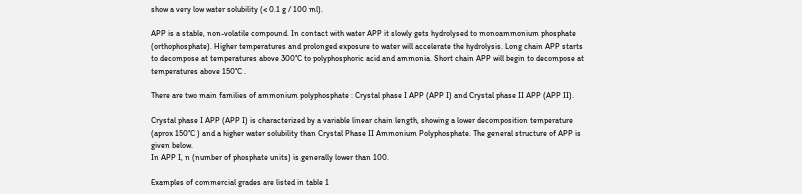show a very low water solubility (< 0.1 g / 100 ml).

APP is a stable, non-volatile compound. In contact with water APP it slowly gets hydrolysed to monoammonium phosphate (orthophosphate). Higher temperatures and prolonged exposure to water will accelerate the hydrolysis. Long chain APP starts to decompose at temperatures above 300°C to polyphosphoric acid and ammonia. Short chain APP will begin to decompose at temperatures above 150°C .

There are two main families of ammonium polyphosphate : Crystal phase I APP (APP I) and Crystal phase II APP (APP II).

Crystal phase I APP (APP I) is characterized by a variable linear chain length, showing a lower decomposition temperature (aprox 150°C ) and a higher water solubility than Crystal Phase II Ammonium Polyphosphate. The general structure of APP is given below.
In APP I, n (number of phosphate units) is generally lower than 100.

Examples of commercial grades are listed in table 1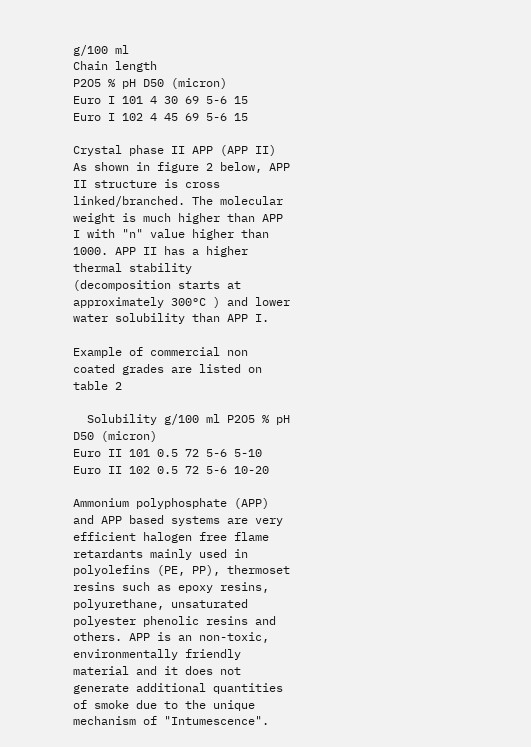g/100 ml
Chain length
P2O5 % pH D50 (micron)
Euro I 101 4 30 69 5-6 15
Euro I 102 4 45 69 5-6 15

Crystal phase II APP (APP II) As shown in figure 2 below, APP II structure is cross linked/branched. The molecular weight is much higher than APP I with "n" value higher than 1000. APP II has a higher thermal stability (decomposition starts at approximately 300°C ) and lower water solubility than APP I.

Example of commercial non coated grades are listed on table 2

  Solubility g/100 ml P2O5 % pH D50 (micron)
Euro II 101 0.5 72 5-6 5-10
Euro II 102 0.5 72 5-6 10-20

Ammonium polyphosphate (APP) and APP based systems are very efficient halogen free flame retardants mainly used in polyolefins (PE, PP), thermoset resins such as epoxy resins, polyurethane, unsaturated polyester phenolic resins and others. APP is an non-toxic, environmentally friendly material and it does not generate additional quantities of smoke due to the unique mechanism of "Intumescence".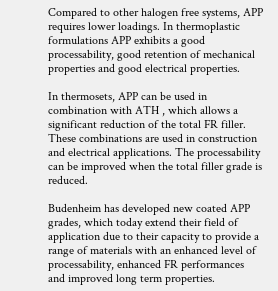Compared to other halogen free systems, APP requires lower loadings. In thermoplastic formulations APP exhibits a good processability, good retention of mechanical properties and good electrical properties.

In thermosets, APP can be used in combination with ATH , which allows a significant reduction of the total FR filler. These combinations are used in construction and electrical applications. The processability can be improved when the total filler grade is reduced.

Budenheim has developed new coated APP grades, which today extend their field of application due to their capacity to provide a range of materials with an enhanced level of processability, enhanced FR performances and improved long term properties.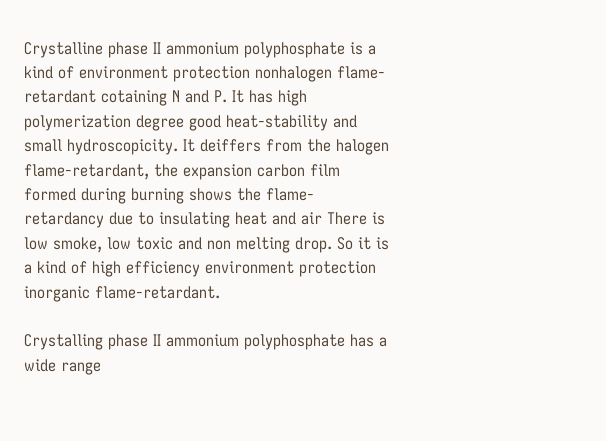Crystalline phase II ammonium polyphosphate is a kind of environment protection nonhalogen flame-retardant cotaining N and P. It has high polymerization degree good heat-stability and small hydroscopicity. It deiffers from the halogen flame-retardant, the expansion carbon film formed during burning shows the flame-retardancy due to insulating heat and air There is low smoke, low toxic and non melting drop. So it is a kind of high efficiency environment protection inorganic flame-retardant.

Crystalling phase II ammonium polyphosphate has a wide range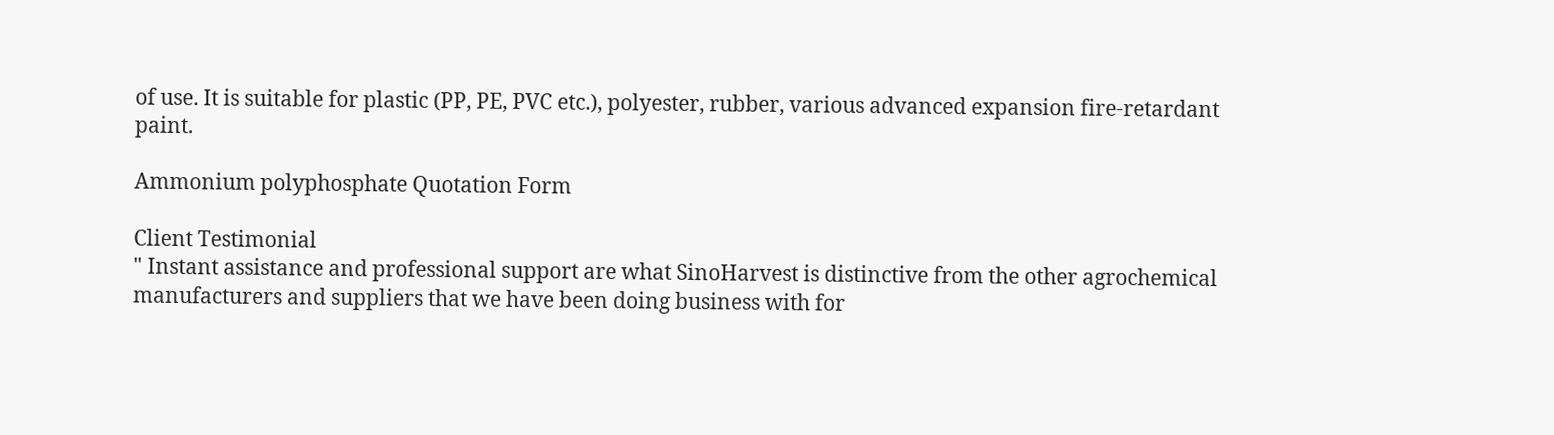of use. It is suitable for plastic (PP, PE, PVC etc.), polyester, rubber, various advanced expansion fire-retardant paint.

Ammonium polyphosphate Quotation Form

Client Testimonial
" Instant assistance and professional support are what SinoHarvest is distinctive from the other agrochemical manufacturers and suppliers that we have been doing business with for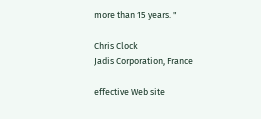more than 15 years. "

Chris Clock
Jadis Corporation, France

effective Web site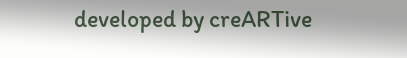developed by creARTive